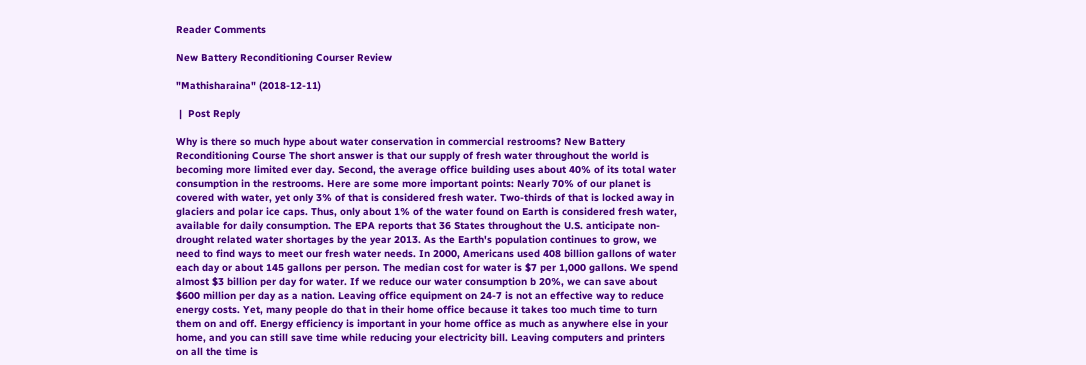Reader Comments

New Battery Reconditioning Courser Review

"Mathisharaina" (2018-12-11)

 |  Post Reply

Why is there so much hype about water conservation in commercial restrooms? New Battery Reconditioning Course The short answer is that our supply of fresh water throughout the world is becoming more limited ever day. Second, the average office building uses about 40% of its total water consumption in the restrooms. Here are some more important points: Nearly 70% of our planet is covered with water, yet only 3% of that is considered fresh water. Two-thirds of that is locked away in glaciers and polar ice caps. Thus, only about 1% of the water found on Earth is considered fresh water, available for daily consumption. The EPA reports that 36 States throughout the U.S. anticipate non-drought related water shortages by the year 2013. As the Earth's population continues to grow, we need to find ways to meet our fresh water needs. In 2000, Americans used 408 billion gallons of water each day or about 145 gallons per person. The median cost for water is $7 per 1,000 gallons. We spend almost $3 billion per day for water. If we reduce our water consumption b 20%, we can save about $600 million per day as a nation. Leaving office equipment on 24-7 is not an effective way to reduce energy costs. Yet, many people do that in their home office because it takes too much time to turn them on and off. Energy efficiency is important in your home office as much as anywhere else in your home, and you can still save time while reducing your electricity bill. Leaving computers and printers on all the time is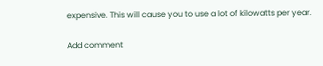expensive. This will cause you to use a lot of kilowatts per year.

Add comment